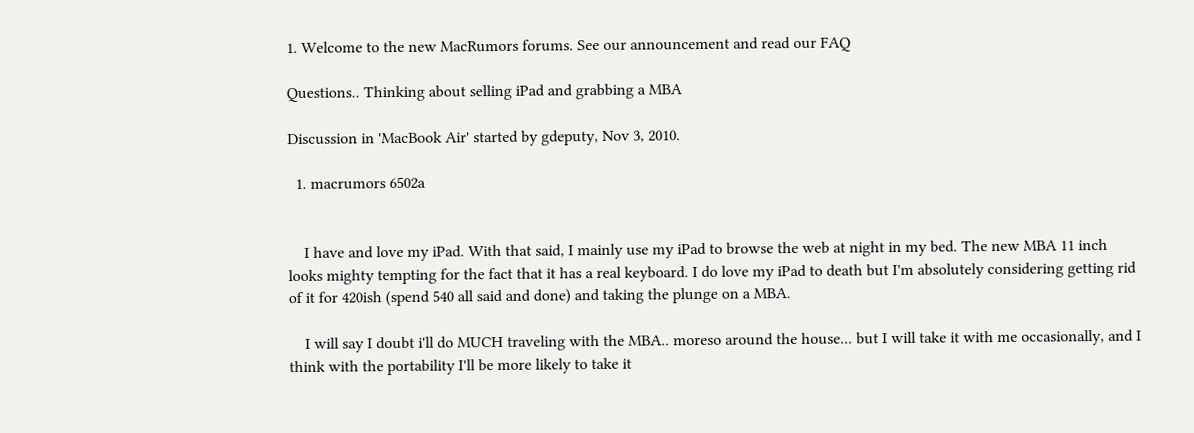1. Welcome to the new MacRumors forums. See our announcement and read our FAQ

Questions.. Thinking about selling iPad and grabbing a MBA

Discussion in 'MacBook Air' started by gdeputy, Nov 3, 2010.

  1. macrumors 6502a


    I have and love my iPad. With that said, I mainly use my iPad to browse the web at night in my bed. The new MBA 11 inch looks mighty tempting for the fact that it has a real keyboard. I do love my iPad to death but I'm absolutely considering getting rid of it for 420ish (spend 540 all said and done) and taking the plunge on a MBA.

    I will say I doubt i'll do MUCH traveling with the MBA.. moreso around the house... but I will take it with me occasionally, and I think with the portability I'll be more likely to take it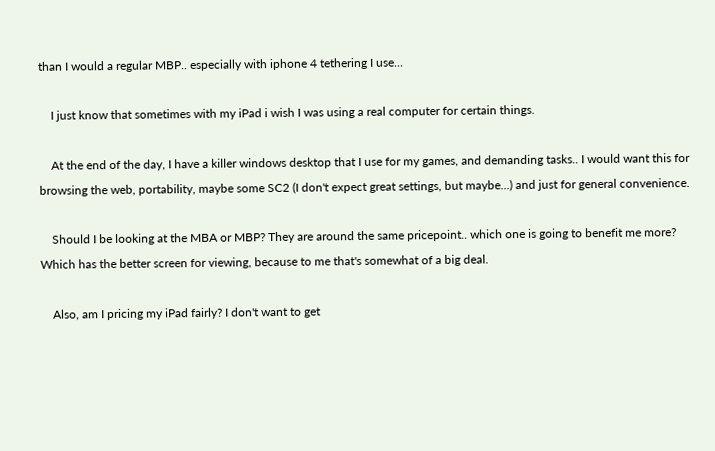than I would a regular MBP.. especially with iphone 4 tethering I use...

    I just know that sometimes with my iPad i wish I was using a real computer for certain things.

    At the end of the day, I have a killer windows desktop that I use for my games, and demanding tasks.. I would want this for browsing the web, portability, maybe some SC2 (I don't expect great settings, but maybe...) and just for general convenience.

    Should I be looking at the MBA or MBP? They are around the same pricepoint.. which one is going to benefit me more? Which has the better screen for viewing, because to me that's somewhat of a big deal.

    Also, am I pricing my iPad fairly? I don't want to get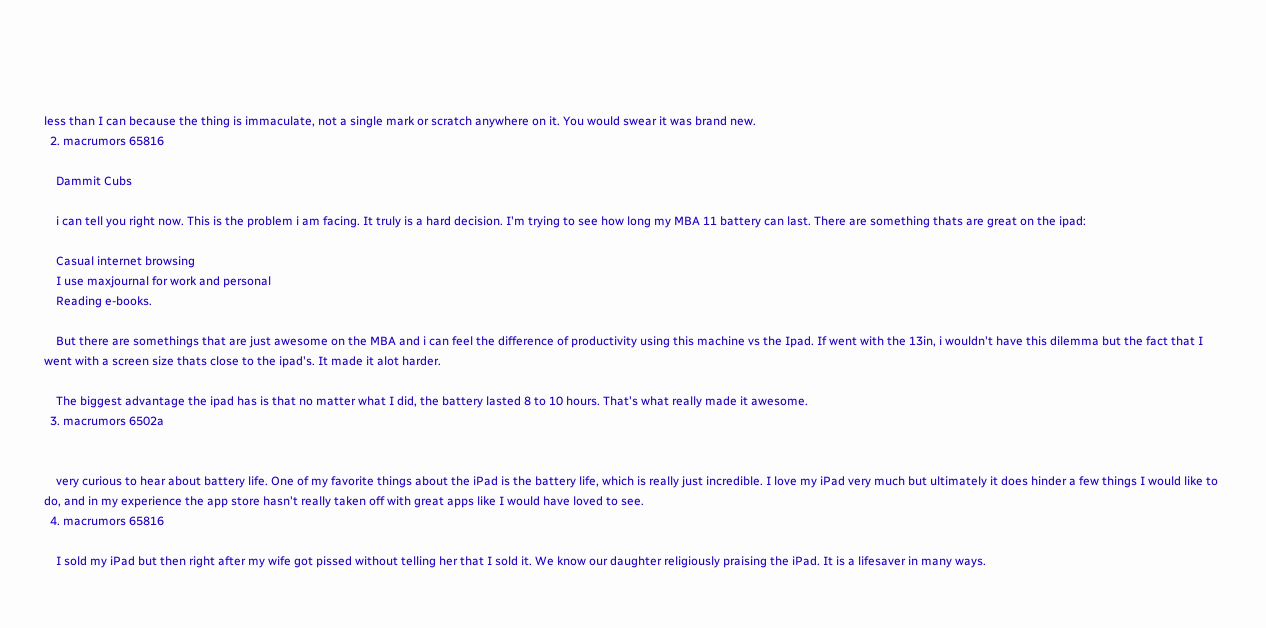less than I can because the thing is immaculate, not a single mark or scratch anywhere on it. You would swear it was brand new.
  2. macrumors 65816

    Dammit Cubs

    i can tell you right now. This is the problem i am facing. It truly is a hard decision. I'm trying to see how long my MBA 11 battery can last. There are something thats are great on the ipad:

    Casual internet browsing
    I use maxjournal for work and personal
    Reading e-books.

    But there are somethings that are just awesome on the MBA and i can feel the difference of productivity using this machine vs the Ipad. If went with the 13in, i wouldn't have this dilemma but the fact that I went with a screen size thats close to the ipad's. It made it alot harder.

    The biggest advantage the ipad has is that no matter what I did, the battery lasted 8 to 10 hours. That's what really made it awesome.
  3. macrumors 6502a


    very curious to hear about battery life. One of my favorite things about the iPad is the battery life, which is really just incredible. I love my iPad very much but ultimately it does hinder a few things I would like to do, and in my experience the app store hasn't really taken off with great apps like I would have loved to see.
  4. macrumors 65816

    I sold my iPad but then right after my wife got pissed without telling her that I sold it. We know our daughter religiously praising the iPad. It is a lifesaver in many ways.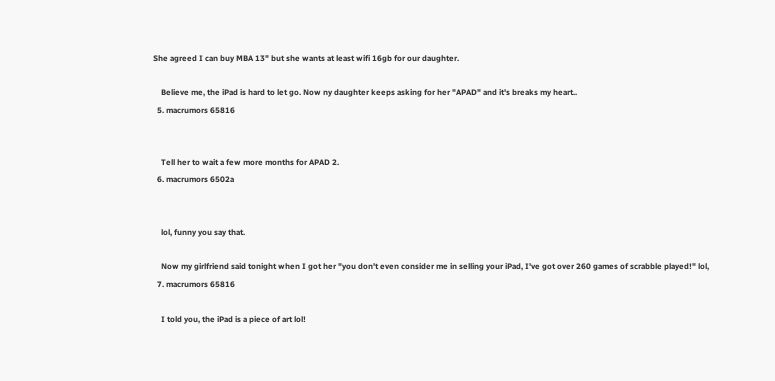She agreed I can buy MBA 13" but she wants at least wifi 16gb for our daughter.

    Believe me, the iPad is hard to let go. Now ny daughter keeps asking for her "APAD" and it's breaks my heart..
  5. macrumors 65816


    Tell her to wait a few more months for APAD 2.
  6. macrumors 6502a


    lol, funny you say that.

    Now my girlfriend said tonight when I got her "you don't even consider me in selling your iPad, I've got over 260 games of scrabble played!" lol,
  7. macrumors 65816

    I told you, the iPad is a piece of art lol!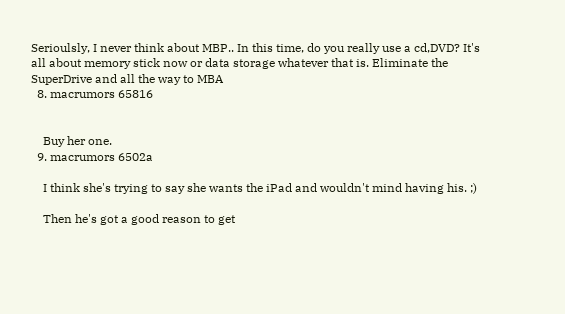Serioulsly, I never think about MBP.. In this time, do you really use a cd,DVD? It's all about memory stick now or data storage whatever that is. Eliminate the SuperDrive and all the way to MBA
  8. macrumors 65816


    Buy her one.
  9. macrumors 6502a

    I think she's trying to say she wants the iPad and wouldn't mind having his. ;)

    Then he's got a good reason to get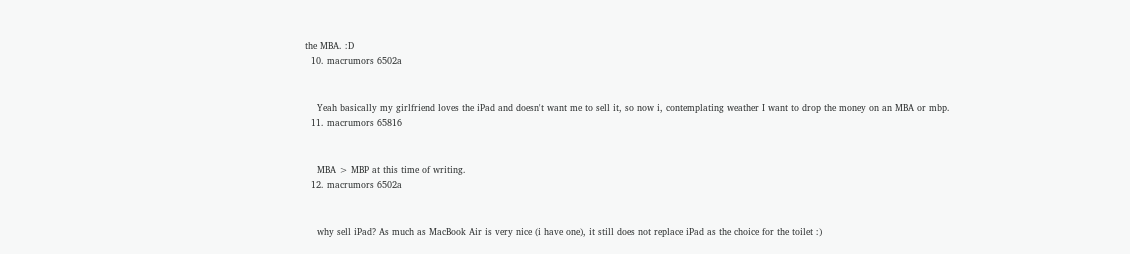the MBA. :D
  10. macrumors 6502a


    Yeah basically my girlfriend loves the iPad and doesn't want me to sell it, so now i, contemplating weather I want to drop the money on an MBA or mbp.
  11. macrumors 65816


    MBA > MBP at this time of writing.
  12. macrumors 6502a


    why sell iPad? As much as MacBook Air is very nice (i have one), it still does not replace iPad as the choice for the toilet :)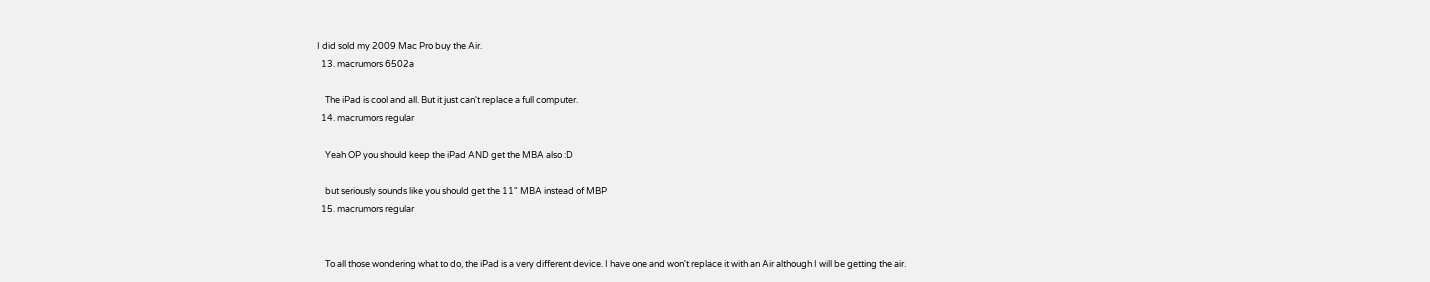I did sold my 2009 Mac Pro buy the Air.
  13. macrumors 6502a

    The iPad is cool and all. But it just can't replace a full computer.
  14. macrumors regular

    Yeah OP you should keep the iPad AND get the MBA also :D

    but seriously sounds like you should get the 11" MBA instead of MBP
  15. macrumors regular


    To all those wondering what to do, the iPad is a very different device. I have one and won't replace it with an Air although I will be getting the air.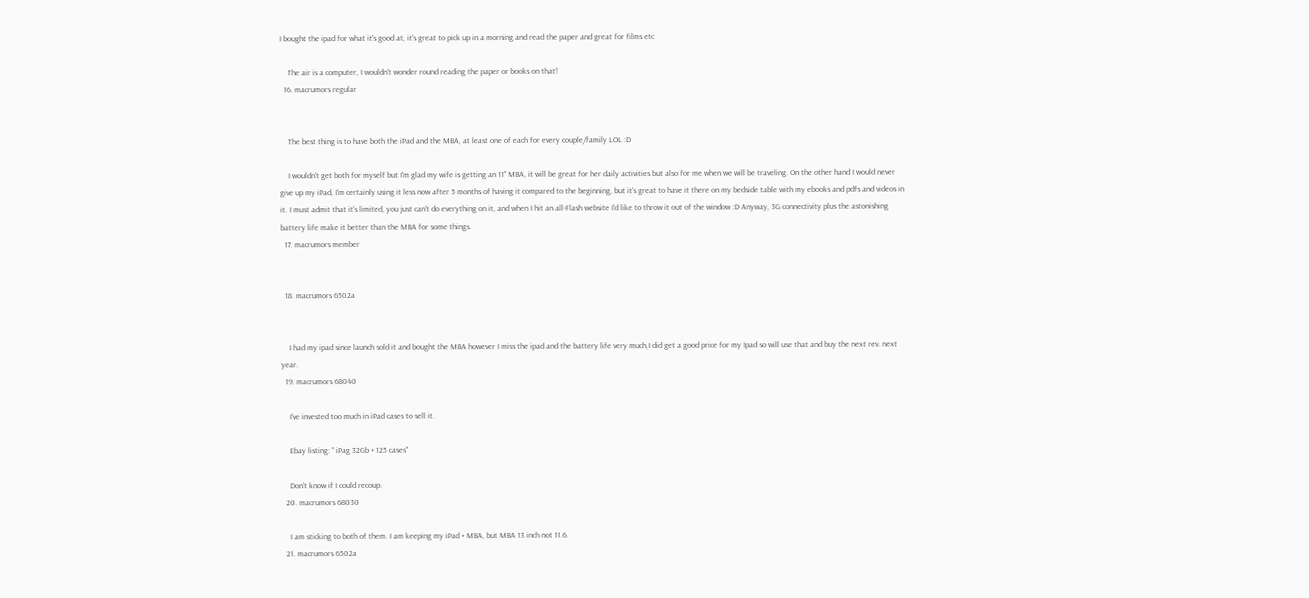I bought the ipad for what it's good at, it's great to pick up in a morning and read the paper and great for films etc

    The air is a computer, I wouldn't wonder round reading the paper or books on that!
  16. macrumors regular


    The best thing is to have both the iPad and the MBA, at least one of each for every couple/family LOL :D

    I wouldn't get both for myself but I'm glad my wife is getting an 11" MBA, it will be great for her daily activities but also for me when we will be traveling. On the other hand I would never give up my iPad, I'm certainly using it less now after 5 months of having it compared to the beginning, but it's great to have it there on my bedside table with my ebooks and pdfs and videos in it. I must admit that it's limited, you just can't do everything on it, and when I hit an all-Flash website I'd like to throw it out of the window :D Anyway, 3G connectivity plus the astonishing battery life make it better than the MBA for some things.
  17. macrumors member


  18. macrumors 6502a


    I had my ipad since launch sold it and bought the MBA however I miss the ipad and the battery life very much,I did get a good price for my Ipad so will use that and buy the next rev. next year.
  19. macrumors 68040

    I've invested too much in iPad cases to sell it.

    Ebay listing: " iPag 32Gb + 125 cases"

    Don't know if I could recoup.
  20. macrumors 68030

    I am sticking to both of them. I am keeping my iPad + MBA, but MBA 13 inch not 11.6.
  21. macrumors 6502a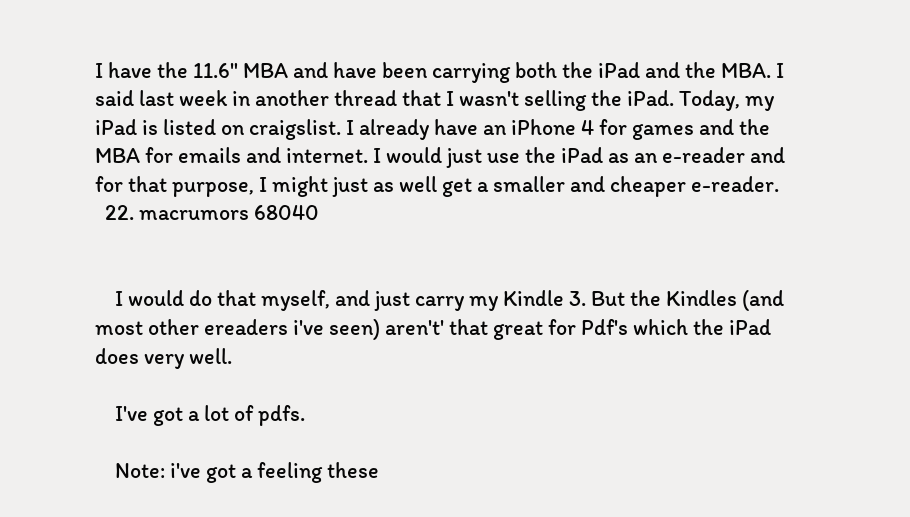I have the 11.6" MBA and have been carrying both the iPad and the MBA. I said last week in another thread that I wasn't selling the iPad. Today, my iPad is listed on craigslist. I already have an iPhone 4 for games and the MBA for emails and internet. I would just use the iPad as an e-reader and for that purpose, I might just as well get a smaller and cheaper e-reader.
  22. macrumors 68040


    I would do that myself, and just carry my Kindle 3. But the Kindles (and most other ereaders i've seen) aren't' that great for Pdf's which the iPad does very well.

    I've got a lot of pdfs.

    Note: i've got a feeling these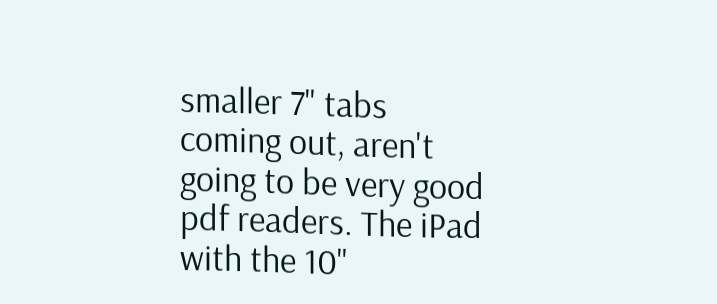smaller 7" tabs coming out, aren't going to be very good pdf readers. The iPad with the 10"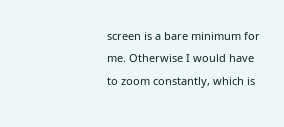screen is a bare minimum for me. Otherwise I would have to zoom constantly, which is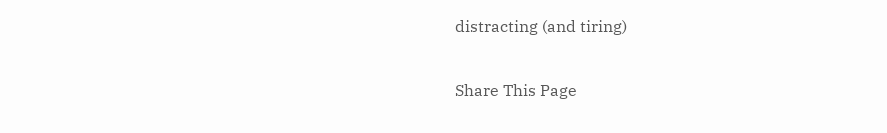distracting (and tiring)

Share This Page